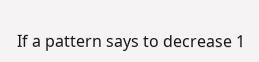If a pattern says to decrease 1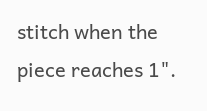stitch when the piece reaches 1".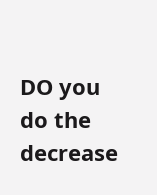DO you do the decrease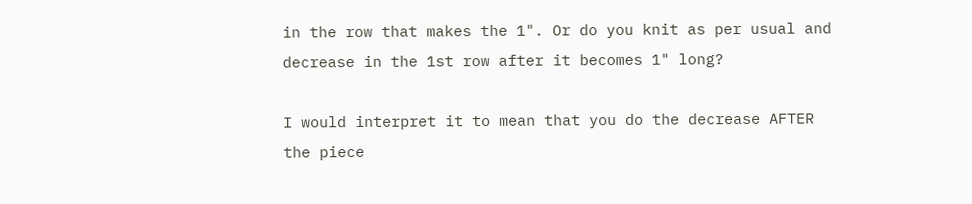in the row that makes the 1". Or do you knit as per usual and decrease in the 1st row after it becomes 1" long?

I would interpret it to mean that you do the decrease AFTER the piece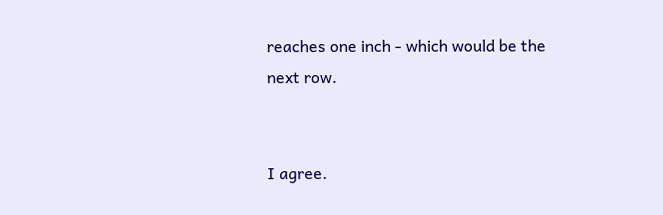reaches one inch - which would be the next row.


I agree.